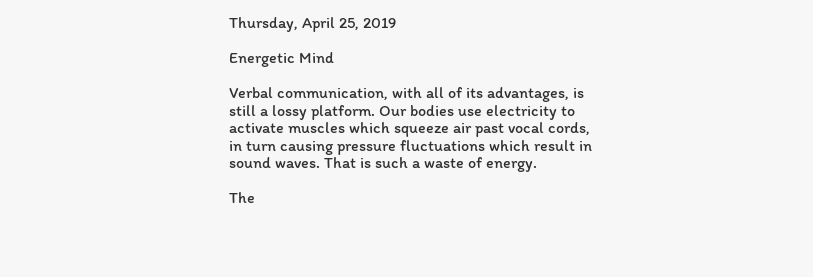Thursday, April 25, 2019

Energetic Mind

Verbal communication, with all of its advantages, is still a lossy platform. Our bodies use electricity to activate muscles which squeeze air past vocal cords, in turn causing pressure fluctuations which result in sound waves. That is such a waste of energy.

The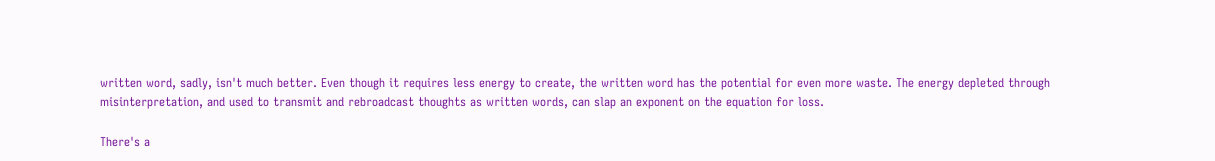written word, sadly, isn't much better. Even though it requires less energy to create, the written word has the potential for even more waste. The energy depleted through misinterpretation, and used to transmit and rebroadcast thoughts as written words, can slap an exponent on the equation for loss.

There's a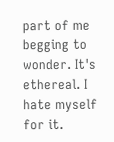part of me begging to wonder. It's ethereal. I hate myself for it.